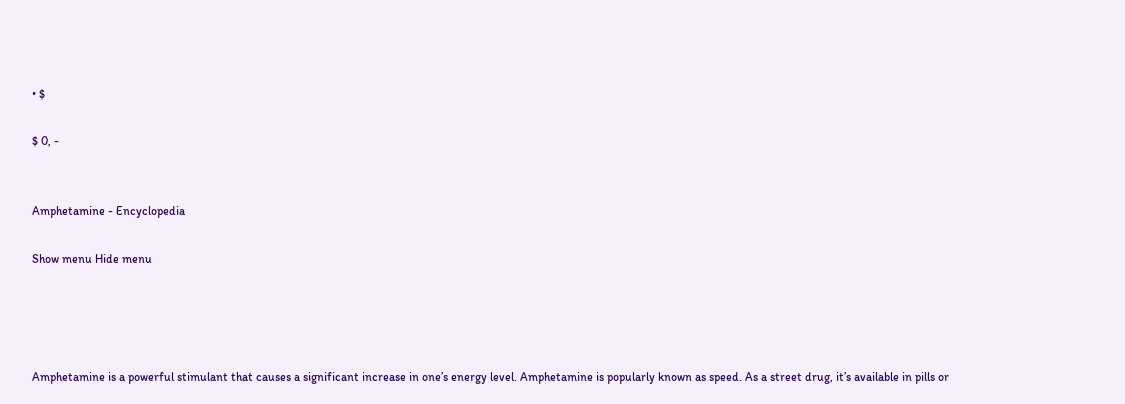• $

$ 0, -


Amphetamine - Encyclopedia

Show menu Hide menu




Amphetamine is a powerful stimulant that causes a significant increase in one’s energy level. Amphetamine is popularly known as speed. As a street drug, it’s available in pills or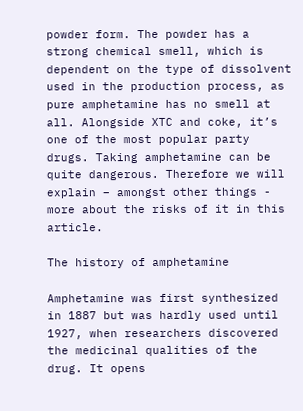powder form. The powder has a strong chemical smell, which is dependent on the type of dissolvent used in the production process, as pure amphetamine has no smell at all. Alongside XTC and coke, it’s one of the most popular party drugs. Taking amphetamine can be quite dangerous. Therefore we will explain – amongst other things - more about the risks of it in this article.

The history of amphetamine

Amphetamine was first synthesized in 1887 but was hardly used until 1927, when researchers discovered the medicinal qualities of the drug. It opens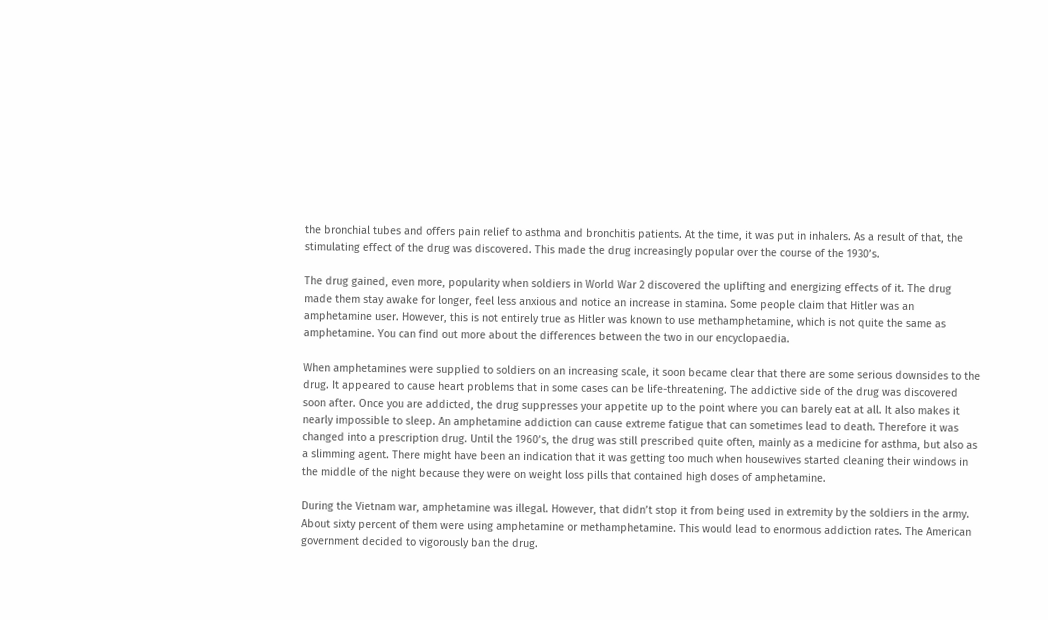the bronchial tubes and offers pain relief to asthma and bronchitis patients. At the time, it was put in inhalers. As a result of that, the stimulating effect of the drug was discovered. This made the drug increasingly popular over the course of the 1930’s.

The drug gained, even more, popularity when soldiers in World War 2 discovered the uplifting and energizing effects of it. The drug made them stay awake for longer, feel less anxious and notice an increase in stamina. Some people claim that Hitler was an amphetamine user. However, this is not entirely true as Hitler was known to use methamphetamine, which is not quite the same as amphetamine. You can find out more about the differences between the two in our encyclopaedia.

When amphetamines were supplied to soldiers on an increasing scale, it soon became clear that there are some serious downsides to the drug. It appeared to cause heart problems that in some cases can be life-threatening. The addictive side of the drug was discovered soon after. Once you are addicted, the drug suppresses your appetite up to the point where you can barely eat at all. It also makes it nearly impossible to sleep. An amphetamine addiction can cause extreme fatigue that can sometimes lead to death. Therefore it was changed into a prescription drug. Until the 1960’s, the drug was still prescribed quite often, mainly as a medicine for asthma, but also as a slimming agent. There might have been an indication that it was getting too much when housewives started cleaning their windows in the middle of the night because they were on weight loss pills that contained high doses of amphetamine.

During the Vietnam war, amphetamine was illegal. However, that didn’t stop it from being used in extremity by the soldiers in the army. About sixty percent of them were using amphetamine or methamphetamine. This would lead to enormous addiction rates. The American government decided to vigorously ban the drug.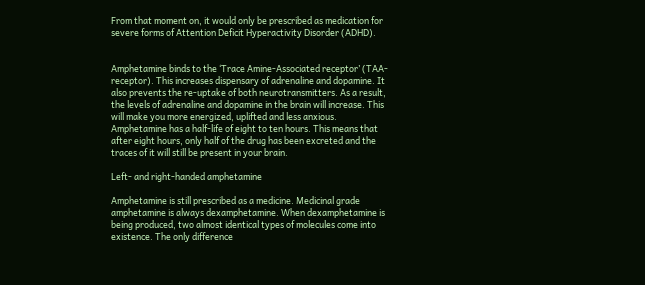From that moment on, it would only be prescribed as medication for severe forms of Attention Deficit Hyperactivity Disorder (ADHD).


Amphetamine binds to the ‘Trace Amine-Associated receptor’ (TAA-receptor). This increases dispensary of adrenaline and dopamine. It also prevents the re-uptake of both neurotransmitters. As a result, the levels of adrenaline and dopamine in the brain will increase. This will make you more energized, uplifted and less anxious. Amphetamine has a half-life of eight to ten hours. This means that after eight hours, only half of the drug has been excreted and the traces of it will still be present in your brain.

Left- and right-handed amphetamine

Amphetamine is still prescribed as a medicine. Medicinal grade amphetamine is always dexamphetamine. When dexamphetamine is being produced, two almost identical types of molecules come into existence. The only difference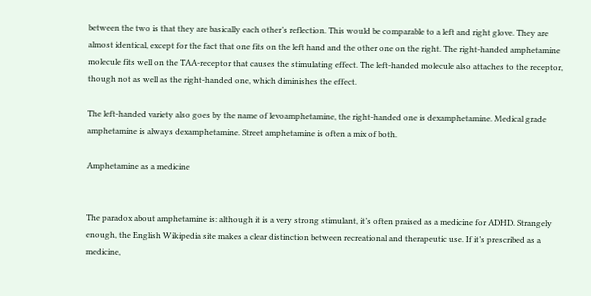between the two is that they are basically each other’s reflection. This would be comparable to a left and right glove. They are almost identical, except for the fact that one fits on the left hand and the other one on the right. The right-handed amphetamine molecule fits well on the TAA-receptor that causes the stimulating effect. The left-handed molecule also attaches to the receptor, though not as well as the right-handed one, which diminishes the effect.

The left-handed variety also goes by the name of levoamphetamine, the right-handed one is dexamphetamine. Medical grade amphetamine is always dexamphetamine. Street amphetamine is often a mix of both.

Amphetamine as a medicine


The paradox about amphetamine is: although it is a very strong stimulant, it’s often praised as a medicine for ADHD. Strangely enough, the English Wikipedia site makes a clear distinction between recreational and therapeutic use. If it’s prescribed as a medicine,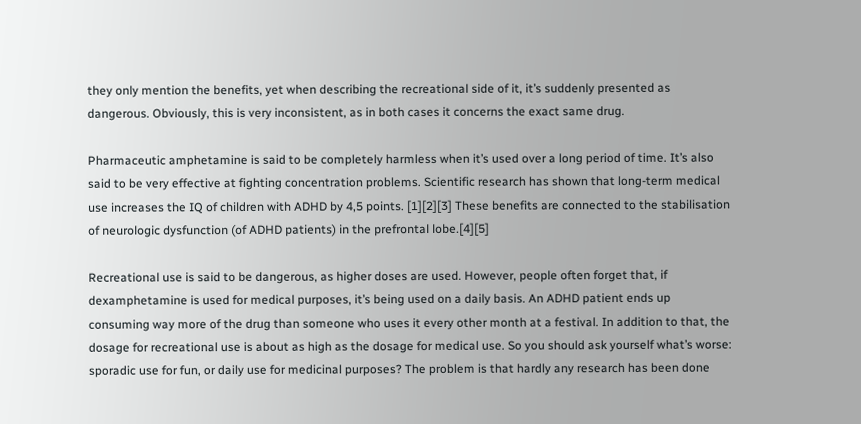they only mention the benefits, yet when describing the recreational side of it, it’s suddenly presented as dangerous. Obviously, this is very inconsistent, as in both cases it concerns the exact same drug.

Pharmaceutic amphetamine is said to be completely harmless when it’s used over a long period of time. It’s also said to be very effective at fighting concentration problems. Scientific research has shown that long-term medical use increases the IQ of children with ADHD by 4,5 points. [1][2][3] These benefits are connected to the stabilisation of neurologic dysfunction (of ADHD patients) in the prefrontal lobe.[4][5]

Recreational use is said to be dangerous, as higher doses are used. However, people often forget that, if dexamphetamine is used for medical purposes, it’s being used on a daily basis. An ADHD patient ends up consuming way more of the drug than someone who uses it every other month at a festival. In addition to that, the dosage for recreational use is about as high as the dosage for medical use. So you should ask yourself what’s worse: sporadic use for fun, or daily use for medicinal purposes? The problem is that hardly any research has been done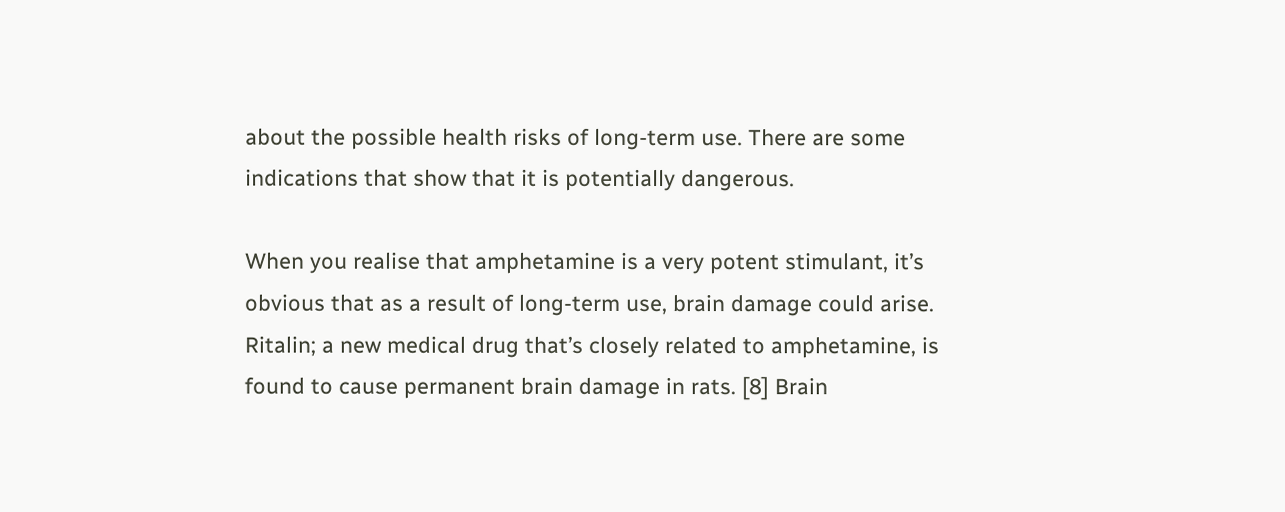about the possible health risks of long-term use. There are some indications that show that it is potentially dangerous.

When you realise that amphetamine is a very potent stimulant, it’s obvious that as a result of long-term use, brain damage could arise. Ritalin; a new medical drug that’s closely related to amphetamine, is found to cause permanent brain damage in rats. [8] Brain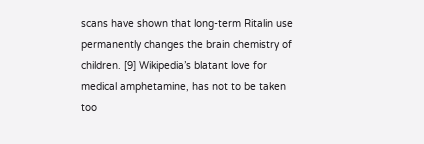scans have shown that long-term Ritalin use permanently changes the brain chemistry of children. [9] Wikipedia’s blatant love for medical amphetamine, has not to be taken too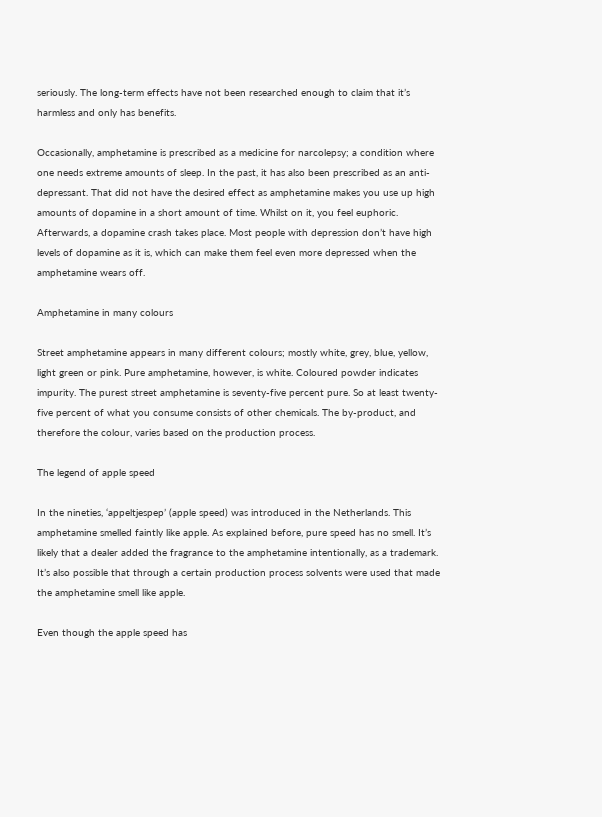seriously. The long-term effects have not been researched enough to claim that it’s harmless and only has benefits.

Occasionally, amphetamine is prescribed as a medicine for narcolepsy; a condition where one needs extreme amounts of sleep. In the past, it has also been prescribed as an anti-depressant. That did not have the desired effect as amphetamine makes you use up high amounts of dopamine in a short amount of time. Whilst on it, you feel euphoric. Afterwards, a dopamine crash takes place. Most people with depression don’t have high levels of dopamine as it is, which can make them feel even more depressed when the amphetamine wears off.

Amphetamine in many colours

Street amphetamine appears in many different colours; mostly white, grey, blue, yellow, light green or pink. Pure amphetamine, however, is white. Coloured powder indicates impurity. The purest street amphetamine is seventy-five percent pure. So at least twenty-five percent of what you consume consists of other chemicals. The by-product, and therefore the colour, varies based on the production process.

The legend of apple speed

In the nineties, ‘appeltjespep’ (apple speed) was introduced in the Netherlands. This amphetamine smelled faintly like apple. As explained before, pure speed has no smell. It’s likely that a dealer added the fragrance to the amphetamine intentionally, as a trademark. It’s also possible that through a certain production process solvents were used that made the amphetamine smell like apple.

Even though the apple speed has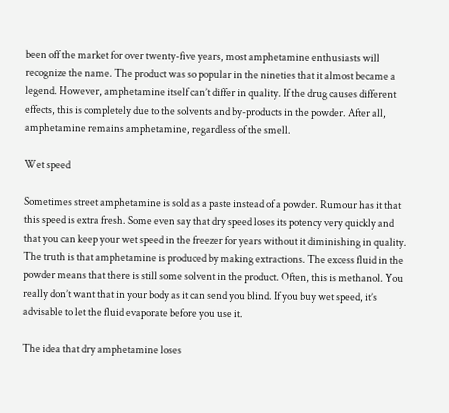been off the market for over twenty-five years, most amphetamine enthusiasts will recognize the name. The product was so popular in the nineties that it almost became a legend. However, amphetamine itself can’t differ in quality. If the drug causes different effects, this is completely due to the solvents and by-products in the powder. After all, amphetamine remains amphetamine, regardless of the smell.

Wet speed

Sometimes street amphetamine is sold as a paste instead of a powder. Rumour has it that this speed is extra fresh. Some even say that dry speed loses its potency very quickly and that you can keep your wet speed in the freezer for years without it diminishing in quality. The truth is that amphetamine is produced by making extractions. The excess fluid in the powder means that there is still some solvent in the product. Often, this is methanol. You really don’t want that in your body as it can send you blind. If you buy wet speed, it’s advisable to let the fluid evaporate before you use it.

The idea that dry amphetamine loses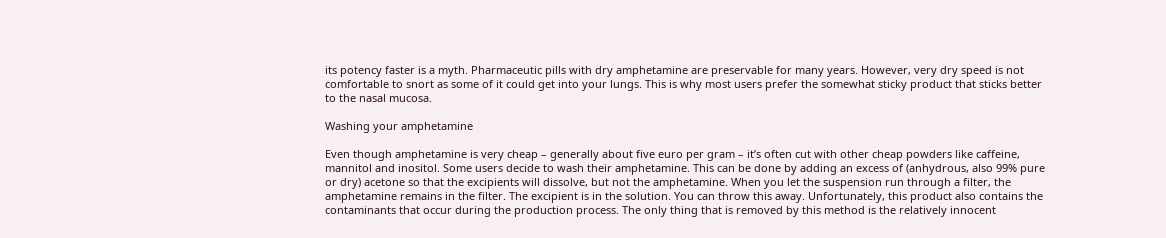its potency faster is a myth. Pharmaceutic pills with dry amphetamine are preservable for many years. However, very dry speed is not comfortable to snort as some of it could get into your lungs. This is why most users prefer the somewhat sticky product that sticks better to the nasal mucosa.

Washing your amphetamine

Even though amphetamine is very cheap – generally about five euro per gram – it’s often cut with other cheap powders like caffeine, mannitol and inositol. Some users decide to wash their amphetamine. This can be done by adding an excess of (anhydrous, also 99% pure or dry) acetone so that the excipients will dissolve, but not the amphetamine. When you let the suspension run through a filter, the amphetamine remains in the filter. The excipient is in the solution. You can throw this away. Unfortunately, this product also contains the contaminants that occur during the production process. The only thing that is removed by this method is the relatively innocent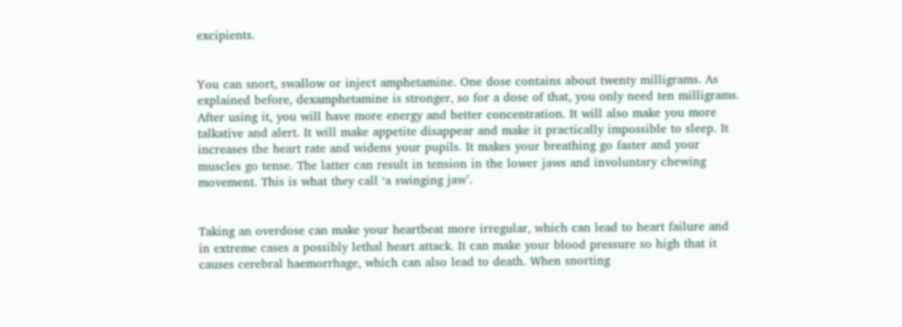excipients.


You can snort, swallow or inject amphetamine. One dose contains about twenty milligrams. As explained before, dexamphetamine is stronger, so for a dose of that, you only need ten milligrams. After using it, you will have more energy and better concentration. It will also make you more talkative and alert. It will make appetite disappear and make it practically impossible to sleep. It increases the heart rate and widens your pupils. It makes your breathing go faster and your muscles go tense. The latter can result in tension in the lower jaws and involuntary chewing movement. This is what they call ‘a swinging jaw’.


Taking an overdose can make your heartbeat more irregular, which can lead to heart failure and in extreme cases a possibly lethal heart attack. It can make your blood pressure so high that it causes cerebral haemorrhage, which can also lead to death. When snorting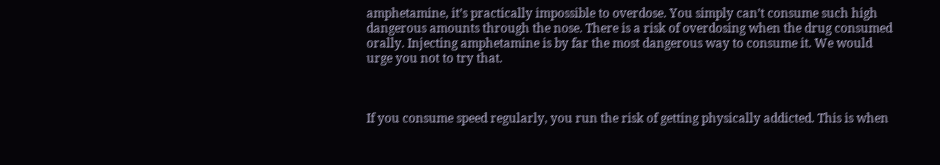amphetamine, it’s practically impossible to overdose. You simply can’t consume such high dangerous amounts through the nose. There is a risk of overdosing when the drug consumed orally. Injecting amphetamine is by far the most dangerous way to consume it. We would urge you not to try that.



If you consume speed regularly, you run the risk of getting physically addicted. This is when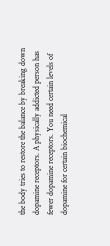the body tries to restore the balance by breaking down dopamine receptors. A physically addicted person has fewer dopamine receptors. You need certain levels of dopamine for certain biochemical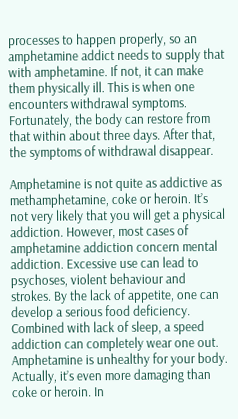processes to happen properly, so an amphetamine addict needs to supply that with amphetamine. If not, it can make them physically ill. This is when one encounters withdrawal symptoms. Fortunately, the body can restore from that within about three days. After that, the symptoms of withdrawal disappear.

Amphetamine is not quite as addictive as methamphetamine, coke or heroin. It’s not very likely that you will get a physical addiction. However, most cases of amphetamine addiction concern mental addiction. Excessive use can lead to psychoses, violent behaviour and strokes. By the lack of appetite, one can develop a serious food deficiency. Combined with lack of sleep, a speed addiction can completely wear one out. Amphetamine is unhealthy for your body. Actually, it’s even more damaging than coke or heroin. In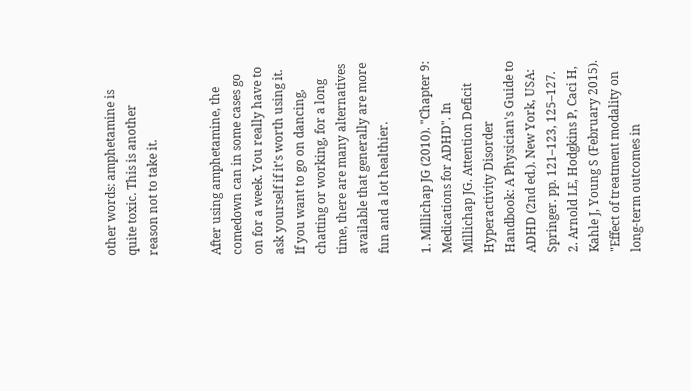other words: amphetamine is quite toxic. This is another reason not to take it.


After using amphetamine, the comedown can in some cases go on for a week. You really have to ask yourself if it’s worth using it. If you want to go on dancing, chatting or working, for a long time, there are many alternatives available that generally are more fun and a lot healthier.

1. Millichap JG (2010). "Chapter 9: Medications for ADHD". In Millichap JG. Attention Deficit Hyperactivity Disorder Handbook: A Physician's Guide to ADHD (2nd ed.). New York, USA: Springer. pp. 121–123, 125–127.
2. Arnold LE, Hodgkins P, Caci H, Kahle J, Young S (February 2015). "Effect of treatment modality on long-term outcomes in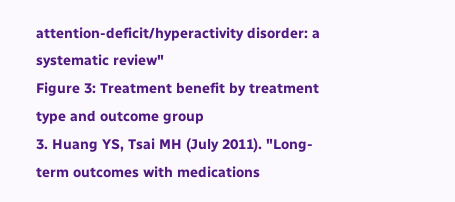attention-deficit/hyperactivity disorder: a systematic review"
Figure 3: Treatment benefit by treatment type and outcome group
3. Huang YS, Tsai MH (July 2011). "Long-term outcomes with medications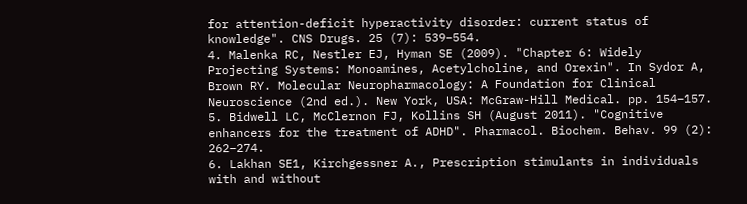for attention-deficit hyperactivity disorder: current status of knowledge". CNS Drugs. 25 (7): 539–554.
4. Malenka RC, Nestler EJ, Hyman SE (2009). "Chapter 6: Widely Projecting Systems: Monoamines, Acetylcholine, and Orexin". In Sydor A, Brown RY. Molecular Neuropharmacology: A Foundation for Clinical Neuroscience (2nd ed.). New York, USA: McGraw-Hill Medical. pp. 154–157.
5. Bidwell LC, McClernon FJ, Kollins SH (August 2011). "Cognitive enhancers for the treatment of ADHD". Pharmacol. Biochem. Behav. 99 (2): 262–274.
6. Lakhan SE1, Kirchgessner A., Prescription stimulants in individuals with and without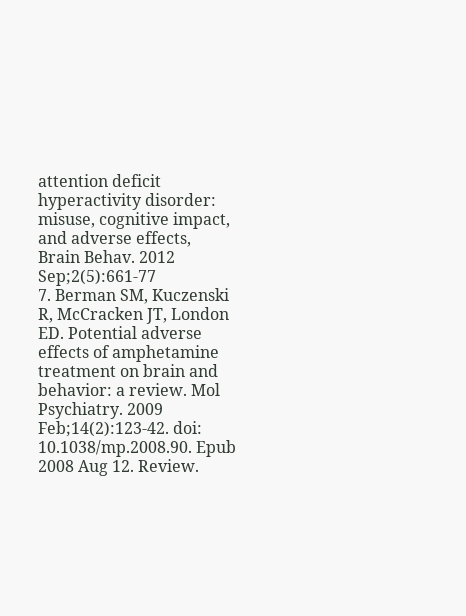attention deficit hyperactivity disorder: misuse, cognitive impact, and adverse effects, Brain Behav. 2012 Sep;2(5):661-77
7. Berman SM, Kuczenski R, McCracken JT, London ED. Potential adverse effects of amphetamine treatment on brain and behavior: a review. Mol Psychiatry. 2009 Feb;14(2):123-42. doi: 10.1038/mp.2008.90. Epub 2008 Aug 12. Review.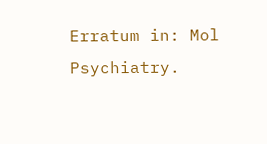Erratum in: Mol Psychiatry.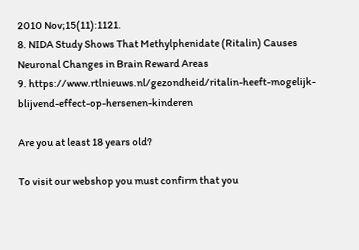2010 Nov;15(11):1121.
8. NIDA Study Shows That Methylphenidate (Ritalin) Causes Neuronal Changes in Brain Reward Areas
9. https://www.rtlnieuws.nl/gezondheid/ritalin-heeft-mogelijk-blijvend-effect-op-hersenen-kinderen

Are you at least 18 years old?

To visit our webshop you must confirm that you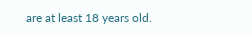are at least 18 years old.